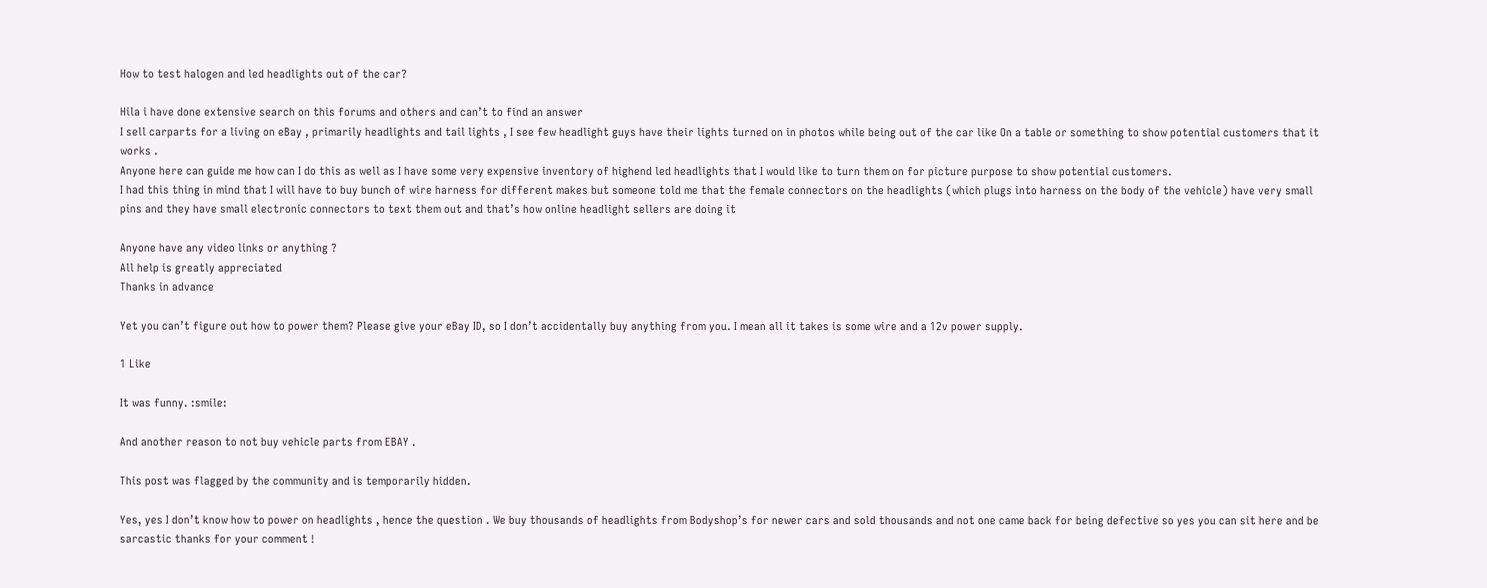How to test halogen and led headlights out of the car?

Hila i have done extensive search on this forums and others and can’t to find an answer
I sell carparts for a living on eBay , primarily headlights and tail lights , I see few headlight guys have their lights turned on in photos while being out of the car like On a table or something to show potential customers that it works .
Anyone here can guide me how can I do this as well as I have some very expensive inventory of highend led headlights that I would like to turn them on for picture purpose to show potential customers.
I had this thing in mind that I will have to buy bunch of wire harness for different makes but someone told me that the female connectors on the headlights (which plugs into harness on the body of the vehicle) have very small pins and they have small electronic connectors to text them out and that’s how online headlight sellers are doing it

Anyone have any video links or anything ?
All help is greatly appreciated
Thanks in advance

Yet you can’t figure out how to power them? Please give your eBay ID, so I don’t accidentally buy anything from you. I mean all it takes is some wire and a 12v power supply.

1 Like

It was funny. :smile:

And another reason to not buy vehicle parts from EBAY .

This post was flagged by the community and is temporarily hidden.

Yes, yes I don’t know how to power on headlights , hence the question . We buy thousands of headlights from Bodyshop’s for newer cars and sold thousands and not one came back for being defective so yes you can sit here and be sarcastic thanks for your comment !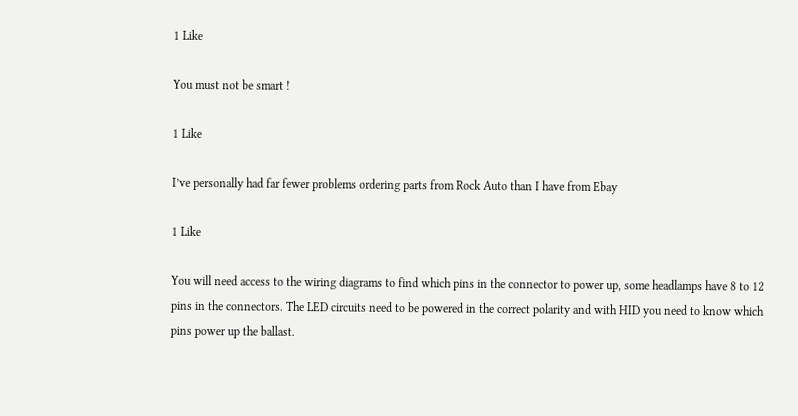1 Like

You must not be smart !

1 Like

I’ve personally had far fewer problems ordering parts from Rock Auto than I have from Ebay

1 Like

You will need access to the wiring diagrams to find which pins in the connector to power up, some headlamps have 8 to 12 pins in the connectors. The LED circuits need to be powered in the correct polarity and with HID you need to know which pins power up the ballast.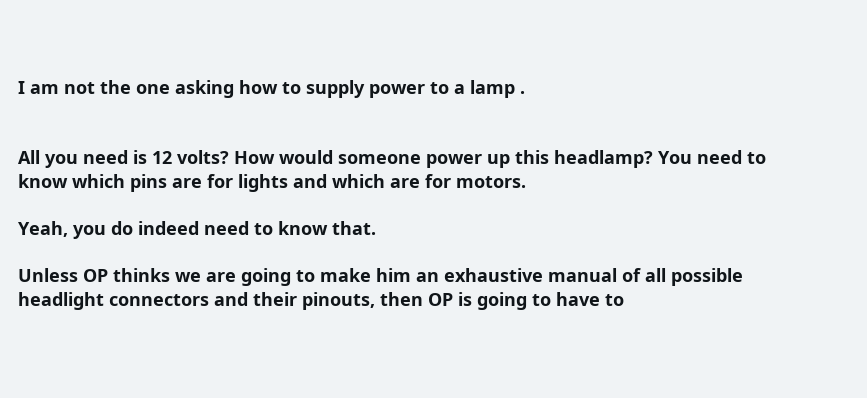I am not the one asking how to supply power to a lamp .


All you need is 12 volts? How would someone power up this headlamp? You need to know which pins are for lights and which are for motors.

Yeah, you do indeed need to know that.

Unless OP thinks we are going to make him an exhaustive manual of all possible headlight connectors and their pinouts, then OP is going to have to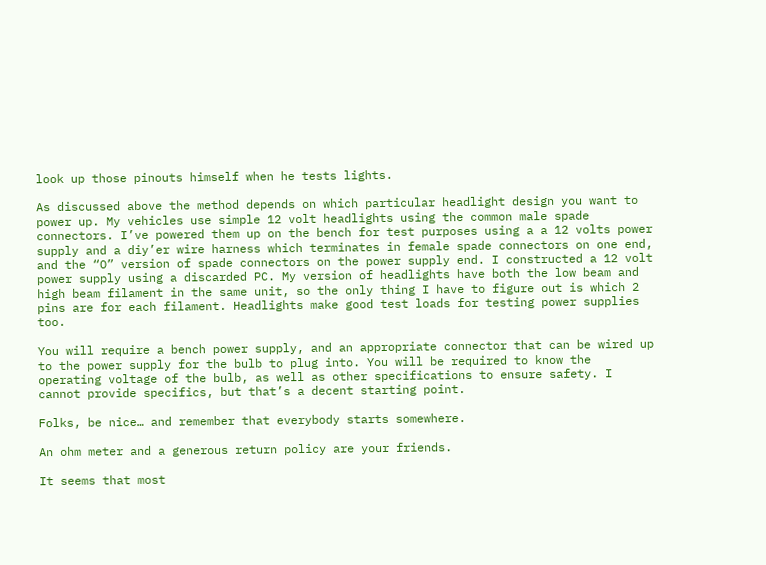look up those pinouts himself when he tests lights.

As discussed above the method depends on which particular headlight design you want to power up. My vehicles use simple 12 volt headlights using the common male spade connectors. I’ve powered them up on the bench for test purposes using a a 12 volts power supply and a diy’er wire harness which terminates in female spade connectors on one end, and the “O” version of spade connectors on the power supply end. I constructed a 12 volt power supply using a discarded PC. My version of headlights have both the low beam and high beam filament in the same unit, so the only thing I have to figure out is which 2 pins are for each filament. Headlights make good test loads for testing power supplies too.

You will require a bench power supply, and an appropriate connector that can be wired up to the power supply for the bulb to plug into. You will be required to know the operating voltage of the bulb, as well as other specifications to ensure safety. I cannot provide specifics, but that’s a decent starting point.

Folks, be nice… and remember that everybody starts somewhere.

An ohm meter and a generous return policy are your friends.

It seems that most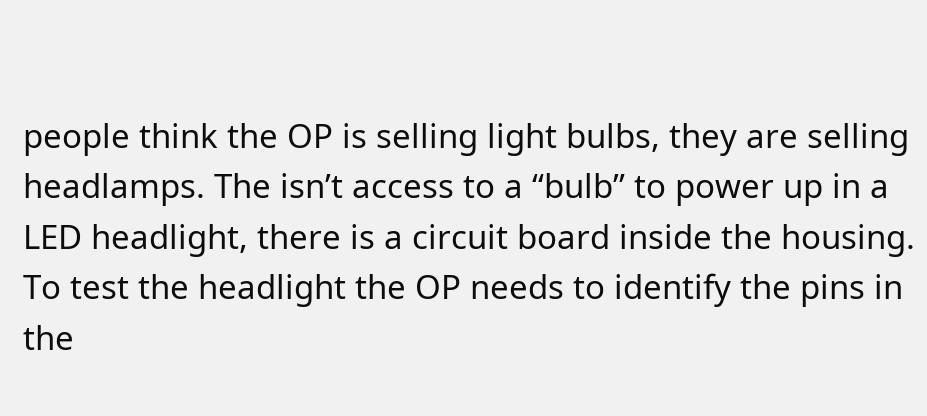people think the OP is selling light bulbs, they are selling headlamps. The isn’t access to a “bulb” to power up in a LED headlight, there is a circuit board inside the housing. To test the headlight the OP needs to identify the pins in the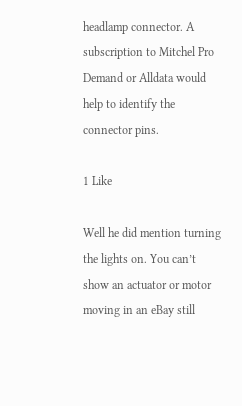headlamp connector. A subscription to Mitchel Pro Demand or Alldata would help to identify the connector pins.

1 Like

Well he did mention turning the lights on. You can’t show an actuator or motor moving in an eBay still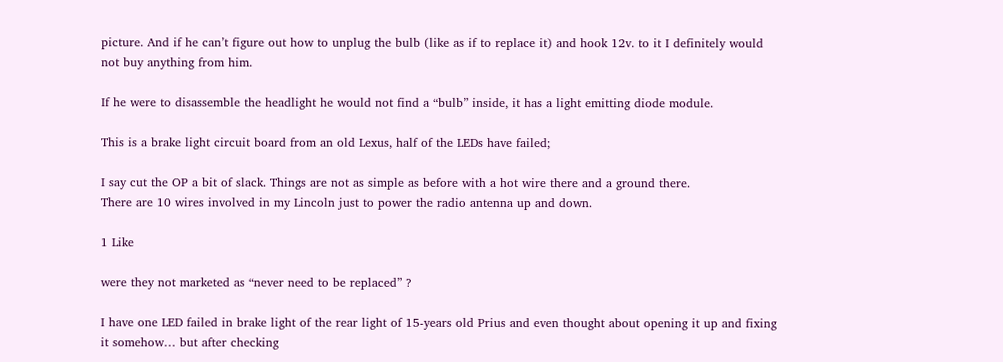picture. And if he can’t figure out how to unplug the bulb (like as if to replace it) and hook 12v. to it I definitely would not buy anything from him.

If he were to disassemble the headlight he would not find a “bulb” inside, it has a light emitting diode module.

This is a brake light circuit board from an old Lexus, half of the LEDs have failed;

I say cut the OP a bit of slack. Things are not as simple as before with a hot wire there and a ground there.
There are 10 wires involved in my Lincoln just to power the radio antenna up and down.

1 Like

were they not marketed as “never need to be replaced” ?

I have one LED failed in brake light of the rear light of 15-years old Prius and even thought about opening it up and fixing it somehow… but after checking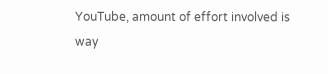YouTube, amount of effort involved is way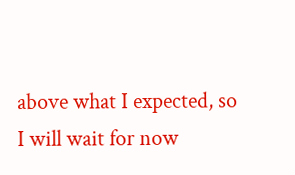above what I expected, so I will wait for now